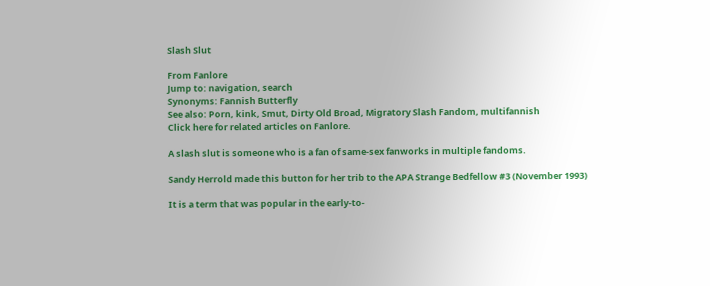Slash Slut

From Fanlore
Jump to: navigation, search
Synonyms: Fannish Butterfly
See also: Porn, kink, Smut, Dirty Old Broad, Migratory Slash Fandom, multifannish
Click here for related articles on Fanlore.

A slash slut is someone who is a fan of same-sex fanworks in multiple fandoms.

Sandy Herrold made this button for her trib to the APA Strange Bedfellow #3 (November 1993)

It is a term that was popular in the early-to-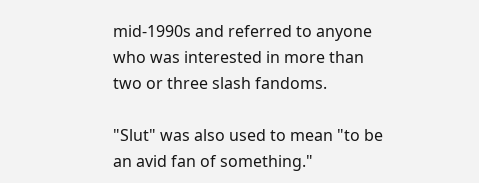mid-1990s and referred to anyone who was interested in more than two or three slash fandoms.

"Slut" was also used to mean "to be an avid fan of something."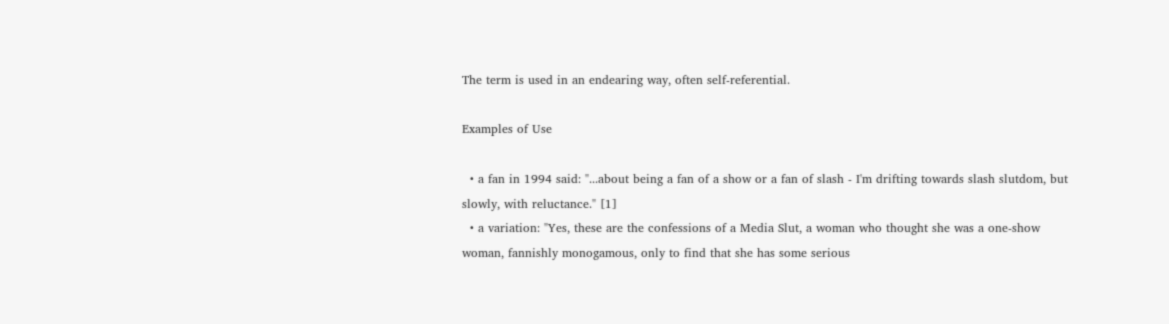The term is used in an endearing way, often self-referential.

Examples of Use

  • a fan in 1994 said: "...about being a fan of a show or a fan of slash - I'm drifting towards slash slutdom, but slowly, with reluctance." [1]
  • a variation: "Yes, these are the confessions of a Media Slut, a woman who thought she was a one-show woman, fannishly monogamous, only to find that she has some serious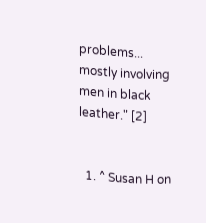problems... mostly involving men in black leather." [2]


  1. ^ Susan H on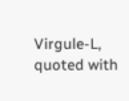Virgule-L, quoted with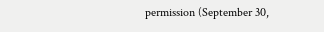permission (September 30,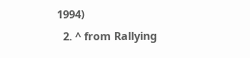1994)
  2. ^ from Rallying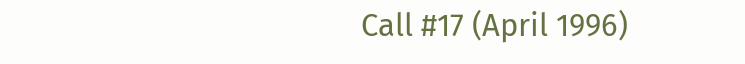Call #17 (April 1996)